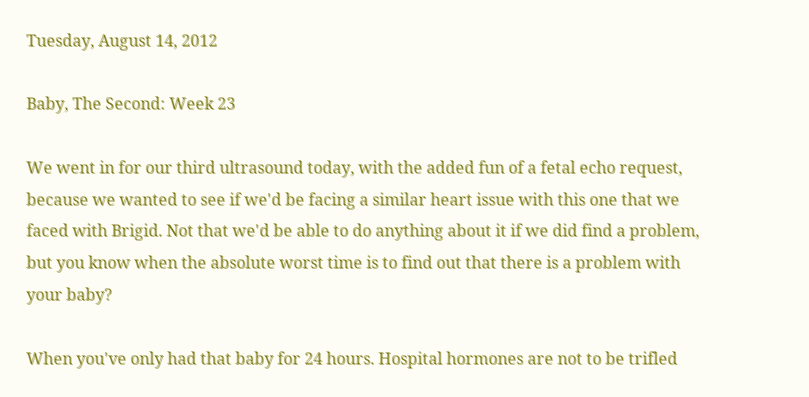Tuesday, August 14, 2012

Baby, The Second: Week 23

We went in for our third ultrasound today, with the added fun of a fetal echo request, because we wanted to see if we'd be facing a similar heart issue with this one that we faced with Brigid. Not that we'd be able to do anything about it if we did find a problem, but you know when the absolute worst time is to find out that there is a problem with your baby?

When you've only had that baby for 24 hours. Hospital hormones are not to be trifled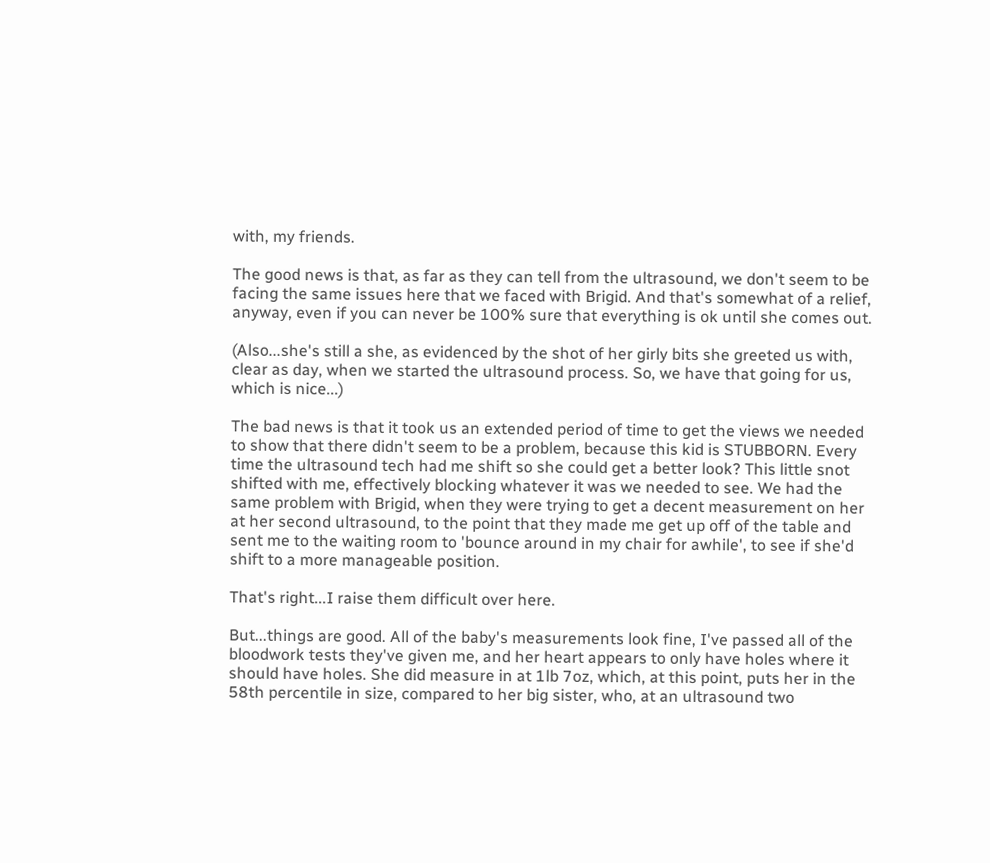with, my friends.

The good news is that, as far as they can tell from the ultrasound, we don't seem to be facing the same issues here that we faced with Brigid. And that's somewhat of a relief, anyway, even if you can never be 100% sure that everything is ok until she comes out.

(Also...she's still a she, as evidenced by the shot of her girly bits she greeted us with, clear as day, when we started the ultrasound process. So, we have that going for us, which is nice...)

The bad news is that it took us an extended period of time to get the views we needed to show that there didn't seem to be a problem, because this kid is STUBBORN. Every time the ultrasound tech had me shift so she could get a better look? This little snot shifted with me, effectively blocking whatever it was we needed to see. We had the same problem with Brigid, when they were trying to get a decent measurement on her at her second ultrasound, to the point that they made me get up off of the table and sent me to the waiting room to 'bounce around in my chair for awhile', to see if she'd shift to a more manageable position.

That's right...I raise them difficult over here.

But...things are good. All of the baby's measurements look fine, I've passed all of the bloodwork tests they've given me, and her heart appears to only have holes where it should have holes. She did measure in at 1lb 7oz, which, at this point, puts her in the 58th percentile in size, compared to her big sister, who, at an ultrasound two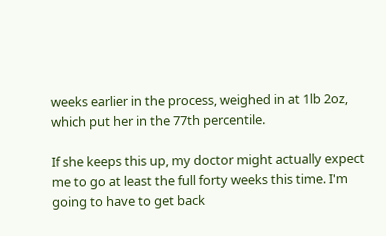weeks earlier in the process, weighed in at 1lb 2oz, which put her in the 77th percentile.

If she keeps this up, my doctor might actually expect me to go at least the full forty weeks this time. I'm going to have to get back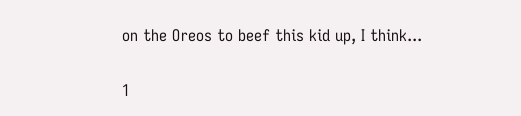on the Oreos to beef this kid up, I think...

1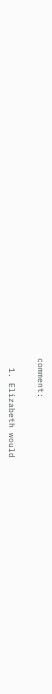comment:

  1. Elizabeth would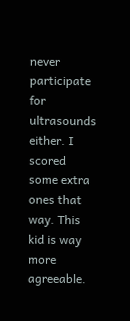never participate for ultrasounds either. I scored some extra ones that way. This kid is way more agreeable.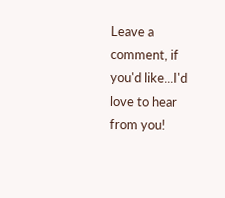Leave a comment, if you'd like...I'd love to hear from you!